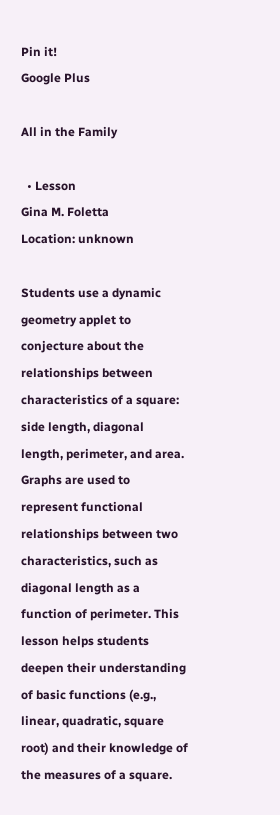Pin it!
Google Plus

All in the Family

  • Lesson
Gina M. Foletta
Location: unknown

Students use a dynamic geometry applet to conjecture about the relationships between characteristics of a square: side length, diagonal length, perimeter, and area. Graphs are used to represent functional relationships between two characteristics, such as diagonal length as a function of perimeter. This lesson helps students deepen their understanding of basic functions (e.g., linear, quadratic, square root) and their knowledge of the measures of a square.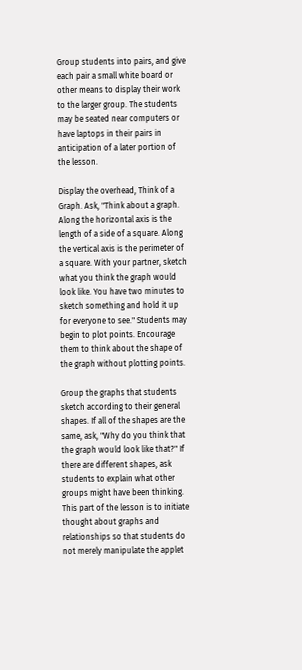Group students into pairs, and give each pair a small white board or other means to display their work to the larger group. The students may be seated near computers or have laptops in their pairs in anticipation of a later portion of the lesson.

Display the overhead, Think of a Graph. Ask, "Think about a graph. Along the horizontal axis is the length of a side of a square. Along the vertical axis is the perimeter of a square. With your partner, sketch what you think the graph would look like. You have two minutes to sketch something and hold it up for everyone to see." Students may begin to plot points. Encourage them to think about the shape of the graph without plotting points.

Group the graphs that students sketch according to their general shapes. If all of the shapes are the same, ask, "Why do you think that the graph would look like that?" If there are different shapes, ask students to explain what other groups might have been thinking. This part of the lesson is to initiate thought about graphs and relationships so that students do not merely manipulate the applet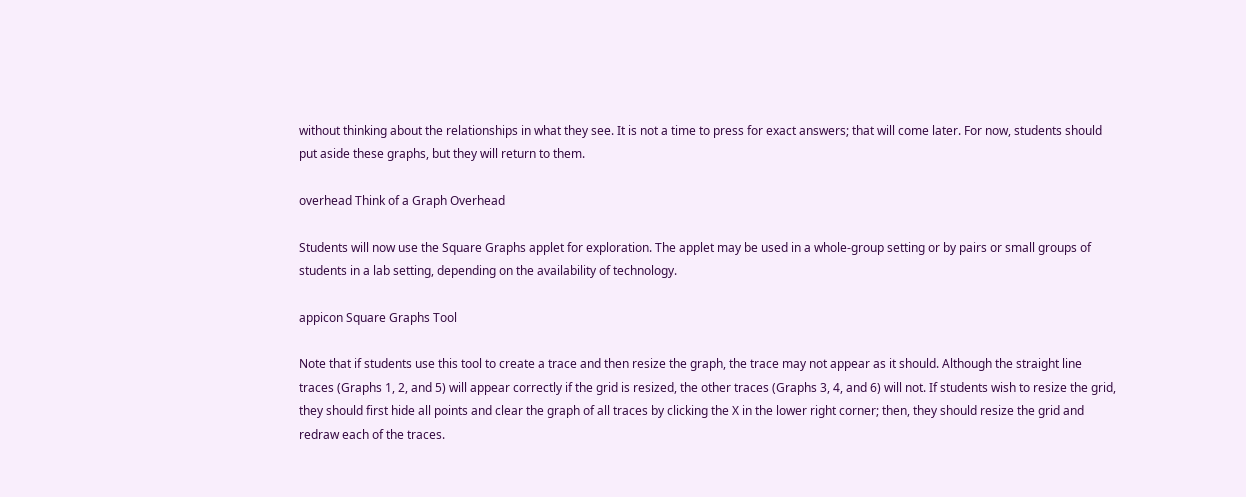without thinking about the relationships in what they see. It is not a time to press for exact answers; that will come later. For now, students should put aside these graphs, but they will return to them.

overhead Think of a Graph Overhead

Students will now use the Square Graphs applet for exploration. The applet may be used in a whole-group setting or by pairs or small groups of students in a lab setting, depending on the availability of technology.

appicon Square Graphs Tool

Note that if students use this tool to create a trace and then resize the graph, the trace may not appear as it should. Although the straight line traces (Graphs 1, 2, and 5) will appear correctly if the grid is resized, the other traces (Graphs 3, 4, and 6) will not. If students wish to resize the grid, they should first hide all points and clear the graph of all traces by clicking the X in the lower right corner; then, they should resize the grid and redraw each of the traces.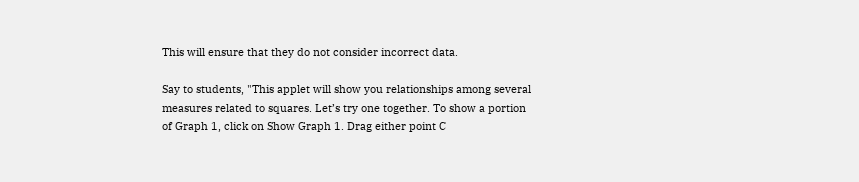This will ensure that they do not consider incorrect data.

Say to students, "This applet will show you relationships among several measures related to squares. Let’s try one together. To show a portion of Graph 1, click on Show Graph 1. Drag either point C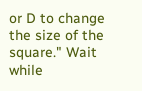or D to change the size of the square." Wait while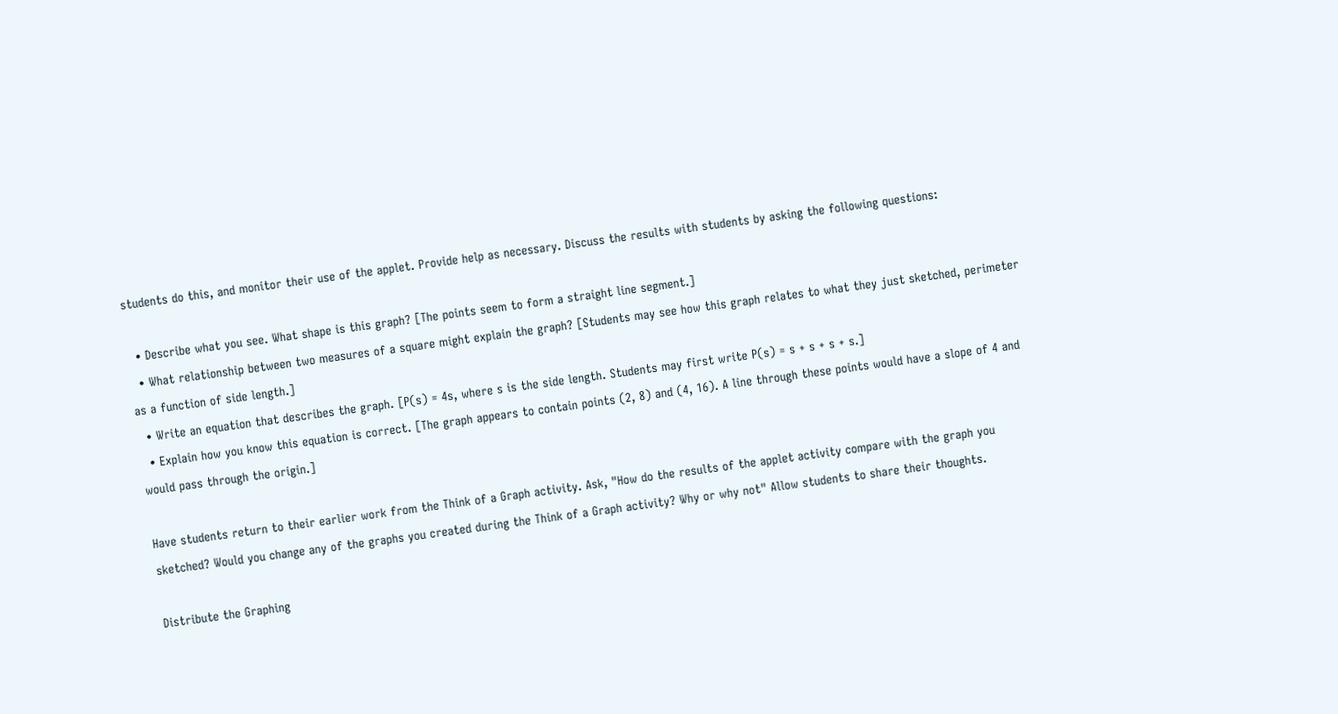students do this, and monitor their use of the applet. Provide help as necessary. Discuss the results with students by asking the following questions:

  • Describe what you see. What shape is this graph? [The points seem to form a straight line segment.]
  • What relationship between two measures of a square might explain the graph? [Students may see how this graph relates to what they just sketched, perimeter as a function of side length.]
  • Write an equation that describes the graph. [P(s) = 4s, where s is the side length. Students may first write P(s) = s + s + s + s.]
  • Explain how you know this equation is correct. [The graph appears to contain points (2, 8) and (4, 16). A line through these points would have a slope of 4 and would pass through the origin.]

Have students return to their earlier work from the Think of a Graph activity. Ask, "How do the results of the applet activity compare with the graph you sketched? Would you change any of the graphs you created during the Think of a Graph activity? Why or why not" Allow students to share their thoughts.

Distribute the Graphing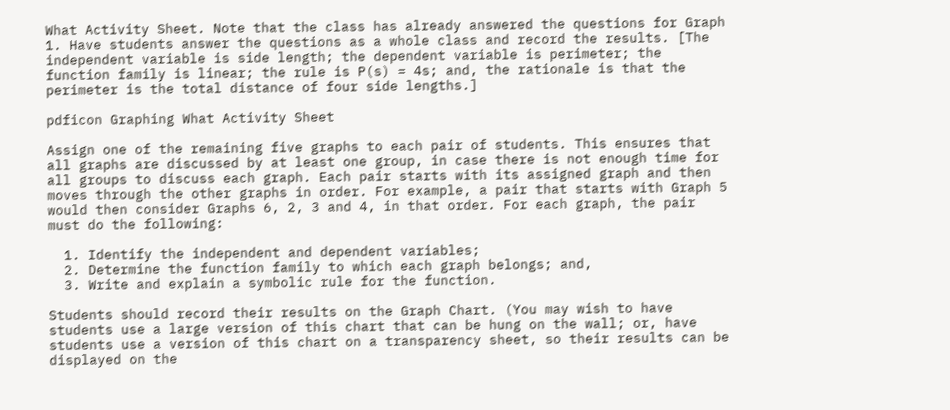What Activity Sheet. Note that the class has already answered the questions for Graph 1. Have students answer the questions as a whole class and record the results. [The independent variable is side length; the dependent variable is perimeter; the function family is linear; the rule is P(s) = 4s; and, the rationale is that the perimeter is the total distance of four side lengths.]

pdficon Graphing What Activity Sheet

Assign one of the remaining five graphs to each pair of students. This ensures that all graphs are discussed by at least one group, in case there is not enough time for all groups to discuss each graph. Each pair starts with its assigned graph and then moves through the other graphs in order. For example, a pair that starts with Graph 5 would then consider Graphs 6, 2, 3 and 4, in that order. For each graph, the pair must do the following:

  1. Identify the independent and dependent variables;
  2. Determine the function family to which each graph belongs; and,
  3. Write and explain a symbolic rule for the function.

Students should record their results on the Graph Chart. (You may wish to have students use a large version of this chart that can be hung on the wall; or, have students use a version of this chart on a transparency sheet, so their results can be displayed on the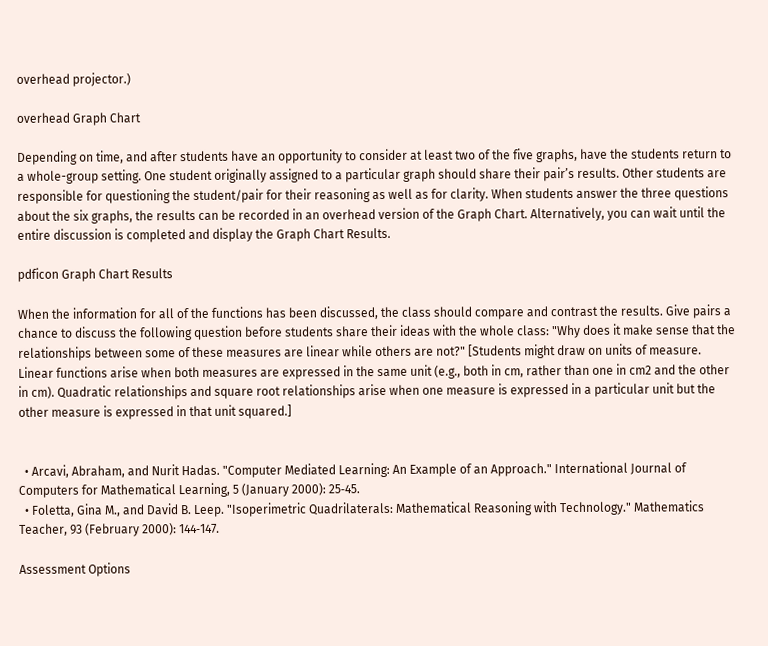overhead projector.)

overhead Graph Chart

Depending on time, and after students have an opportunity to consider at least two of the five graphs, have the students return to a whole-group setting. One student originally assigned to a particular graph should share their pair’s results. Other students are responsible for questioning the student/pair for their reasoning as well as for clarity. When students answer the three questions about the six graphs, the results can be recorded in an overhead version of the Graph Chart. Alternatively, you can wait until the entire discussion is completed and display the Graph Chart Results.

pdficon Graph Chart Results

When the information for all of the functions has been discussed, the class should compare and contrast the results. Give pairs a chance to discuss the following question before students share their ideas with the whole class: "Why does it make sense that the relationships between some of these measures are linear while others are not?" [Students might draw on units of measure. Linear functions arise when both measures are expressed in the same unit (e.g., both in cm, rather than one in cm2 and the other in cm). Quadratic relationships and square root relationships arise when one measure is expressed in a particular unit but the other measure is expressed in that unit squared.]


  • Arcavi, Abraham, and Nurit Hadas. "Computer Mediated Learning: An Example of an Approach." International Journal of Computers for Mathematical Learning, 5 (January 2000): 25‑45.
  • Foletta, Gina M., and David B. Leep. "Isoperimetric Quadrilaterals: Mathematical Reasoning with Technology." Mathematics Teacher, 93 (February 2000): 144‑147.

Assessment Options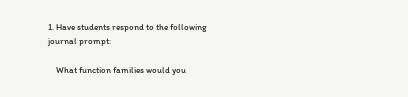1. Have students respond to the following journal prompt:

    What function families would you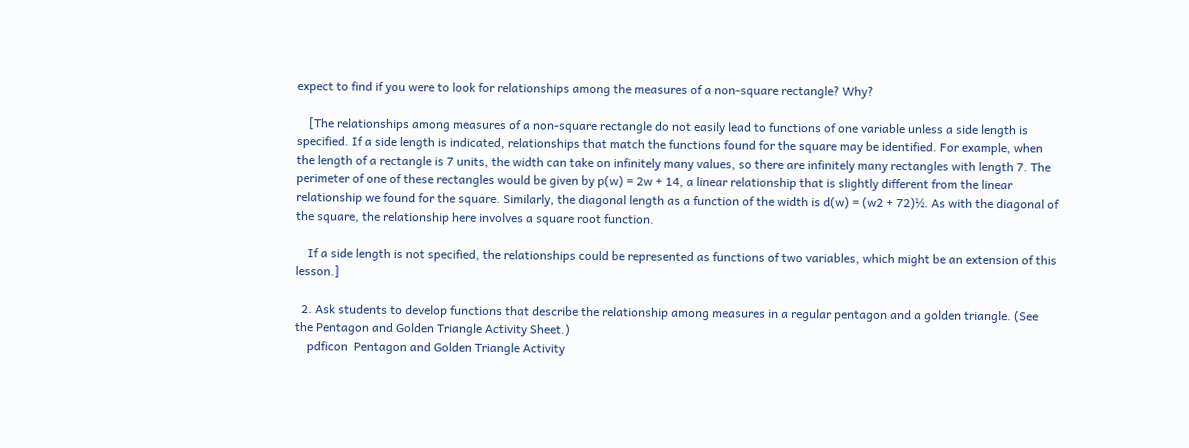expect to find if you were to look for relationships among the measures of a non‑square rectangle? Why?

    [The relationships among measures of a non‑square rectangle do not easily lead to functions of one variable unless a side length is specified. If a side length is indicated, relationships that match the functions found for the square may be identified. For example, when the length of a rectangle is 7 units, the width can take on infinitely many values, so there are infinitely many rectangles with length 7. The perimeter of one of these rectangles would be given by p(w) = 2w + 14, a linear relationship that is slightly different from the linear relationship we found for the square. Similarly, the diagonal length as a function of the width is d(w) = (w2 + 72)½. As with the diagonal of the square, the relationship here involves a square root function.

    If a side length is not specified, the relationships could be represented as functions of two variables, which might be an extension of this lesson.]

  2. Ask students to develop functions that describe the relationship among measures in a regular pentagon and a golden triangle. (See the Pentagon and Golden Triangle Activity Sheet.)
    pdficon  Pentagon and Golden Triangle Activity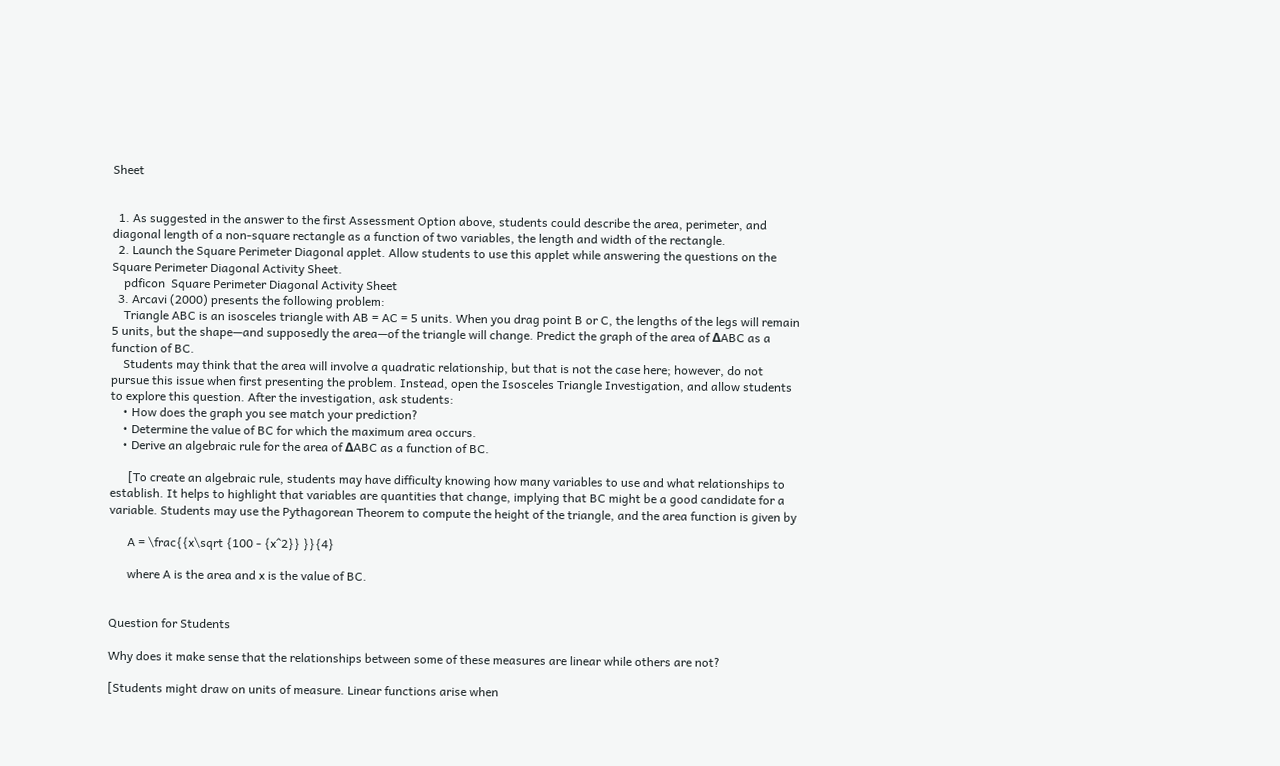Sheet


  1. As suggested in the answer to the first Assessment Option above, students could describe the area, perimeter, and diagonal length of a non-square rectangle as a function of two variables, the length and width of the rectangle.
  2. Launch the Square Perimeter Diagonal applet. Allow students to use this applet while answering the questions on the Square Perimeter Diagonal Activity Sheet.
    pdficon  Square Perimeter Diagonal Activity Sheet
  3. Arcavi (2000) presents the following problem:
    Triangle ABC is an isosceles triangle with AB = AC = 5 units. When you drag point B or C, the lengths of the legs will remain 5 units, but the shape—and supposedly the area—of the triangle will change. Predict the graph of the area of ΔABC as a function of BC.
    Students may think that the area will involve a quadratic relationship, but that is not the case here; however, do not pursue this issue when first presenting the problem. Instead, open the Isosceles Triangle Investigation, and allow students to explore this question. After the investigation, ask students:
    • How does the graph you see match your prediction?
    • Determine the value of BC for which the maximum area occurs.
    • Derive an algebraic rule for the area of ΔABC as a function of BC.

      [To create an algebraic rule, students may have difficulty knowing how many variables to use and what relationships to establish. It helps to highlight that variables are quantities that change, implying that BC might be a good candidate for a variable. Students may use the Pythagorean Theorem to compute the height of the triangle, and the area function is given by

      A = \frac{{x\sqrt {100 - {x^2}} }}{4}

      where A is the area and x is the value of BC.


Question for Students

Why does it make sense that the relationships between some of these measures are linear while others are not?

[Students might draw on units of measure. Linear functions arise when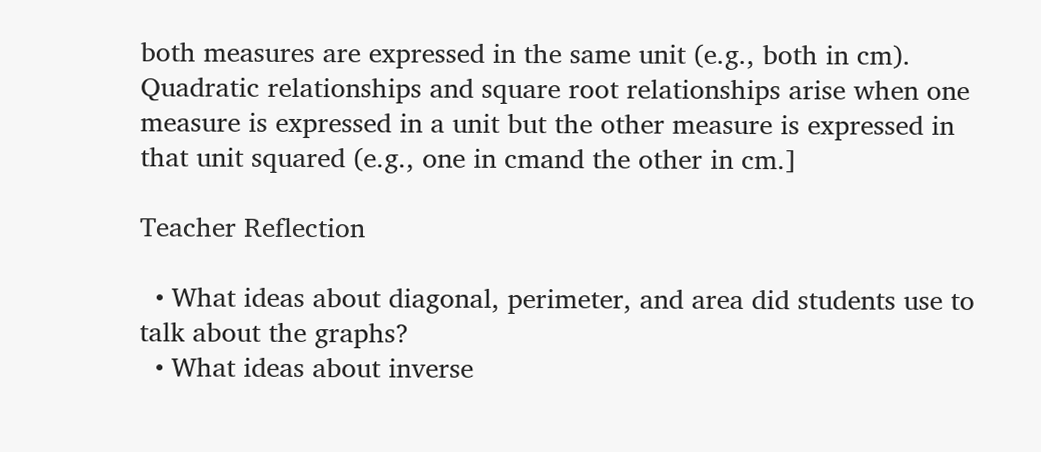both measures are expressed in the same unit (e.g., both in cm). Quadratic relationships and square root relationships arise when one measure is expressed in a unit but the other measure is expressed in that unit squared (e.g., one in cmand the other in cm.]

Teacher Reflection

  • What ideas about diagonal, perimeter, and area did students use to talk about the graphs?
  • What ideas about inverse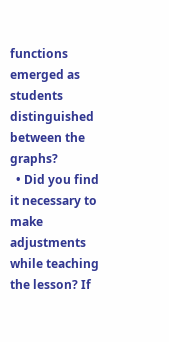functions emerged as students distinguished between the graphs?
  • Did you find it necessary to make adjustments while teaching the lesson? If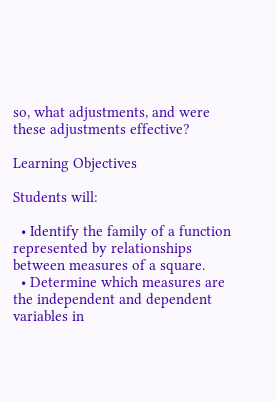so, what adjustments, and were these adjustments effective?

Learning Objectives

Students will:

  • Identify the family of a function represented by relationships between measures of a square.
  • Determine which measures are the independent and dependent variables in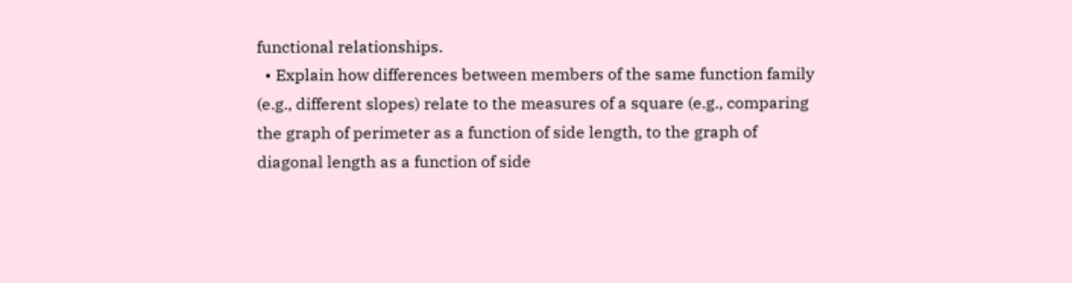functional relationships.
  • Explain how differences between members of the same function family (e.g., different slopes) relate to the measures of a square (e.g., comparing the graph of perimeter as a function of side length, to the graph of diagonal length as a function of side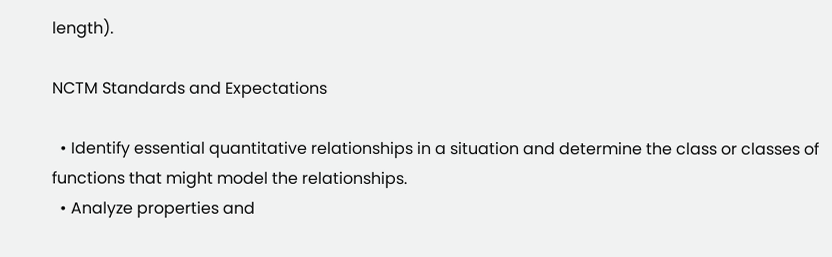length).

NCTM Standards and Expectations

  • Identify essential quantitative relationships in a situation and determine the class or classes of functions that might model the relationships.
  • Analyze properties and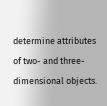determine attributes of two- and three-dimensional objects.